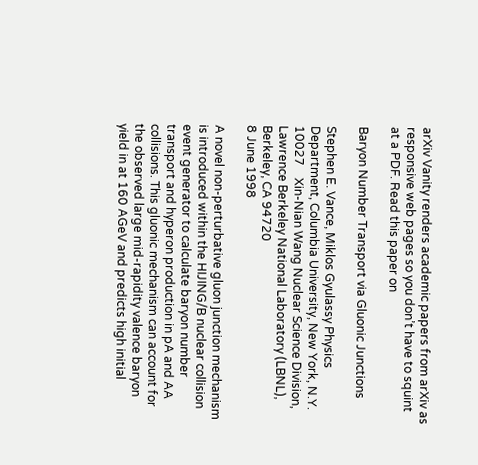arXiv Vanity renders academic papers from arXiv as responsive web pages so you don’t have to squint at a PDF. Read this paper on

Baryon Number Transport via Gluonic Junctions

Stephen E. Vance, Miklos Gyulassy Physics Department, Columbia University, New York, N.Y. 10027    Xin-Nian Wang Nuclear Science Division, Lawrence Berkeley National Laboratory (LBNL), Berkeley, CA 94720
8 June 1998

A novel non-perturbative gluon junction mechanism is introduced within the HIJING/B nuclear collision event generator to calculate baryon number transport and hyperon production in pA and AA collisions. This gluonic mechanism can account for the observed large mid-rapidity valence baryon yield in at 160 AGeV and predicts high initial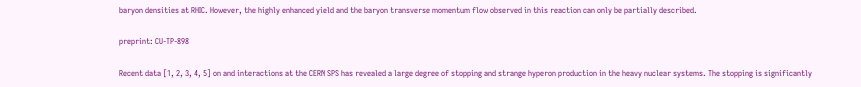baryon densities at RHIC. However, the highly enhanced yield and the baryon transverse momentum flow observed in this reaction can only be partially described.

preprint: CU-TP-898

Recent data [1, 2, 3, 4, 5] on and interactions at the CERN SPS has revealed a large degree of stopping and strange hyperon production in the heavy nuclear systems. The stopping is significantly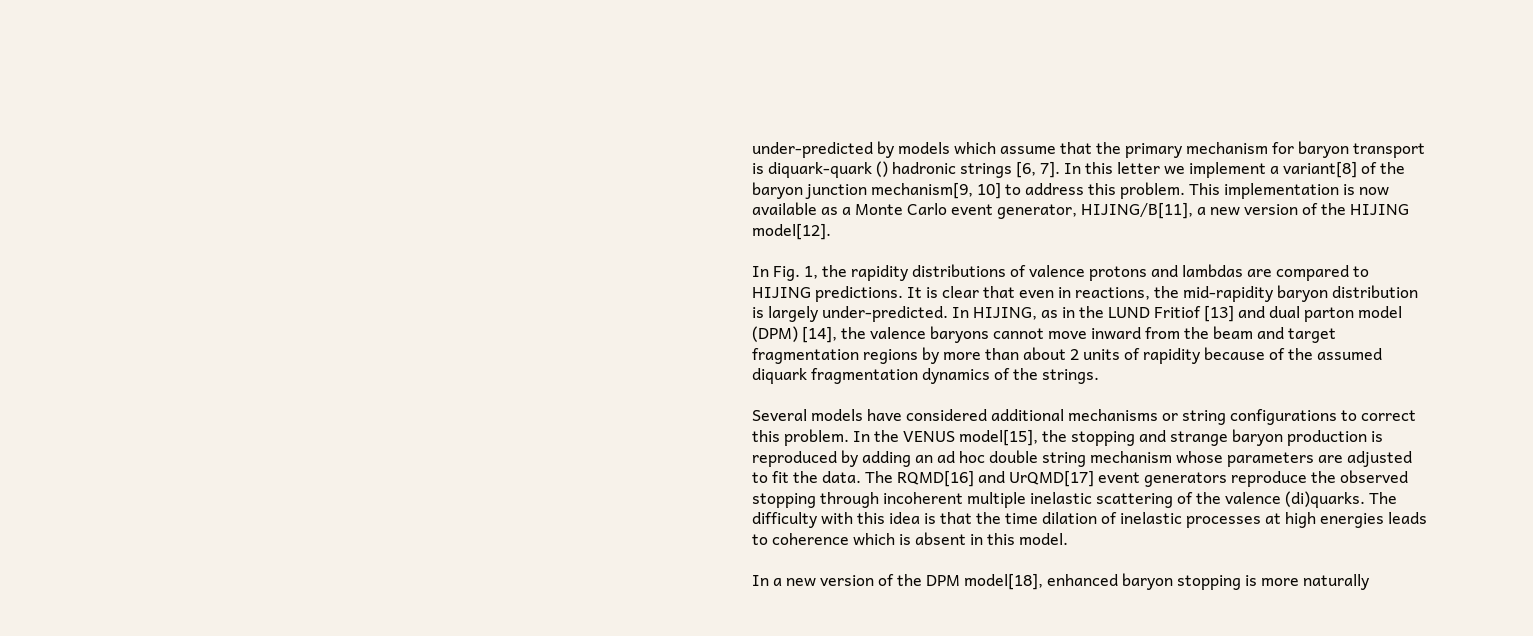under-predicted by models which assume that the primary mechanism for baryon transport is diquark-quark () hadronic strings [6, 7]. In this letter we implement a variant[8] of the baryon junction mechanism[9, 10] to address this problem. This implementation is now available as a Monte Carlo event generator, HIJING/B[11], a new version of the HIJING model[12].

In Fig. 1, the rapidity distributions of valence protons and lambdas are compared to HIJING predictions. It is clear that even in reactions, the mid-rapidity baryon distribution is largely under-predicted. In HIJING, as in the LUND Fritiof [13] and dual parton model (DPM) [14], the valence baryons cannot move inward from the beam and target fragmentation regions by more than about 2 units of rapidity because of the assumed diquark fragmentation dynamics of the strings.

Several models have considered additional mechanisms or string configurations to correct this problem. In the VENUS model[15], the stopping and strange baryon production is reproduced by adding an ad hoc double string mechanism whose parameters are adjusted to fit the data. The RQMD[16] and UrQMD[17] event generators reproduce the observed stopping through incoherent multiple inelastic scattering of the valence (di)quarks. The difficulty with this idea is that the time dilation of inelastic processes at high energies leads to coherence which is absent in this model.

In a new version of the DPM model[18], enhanced baryon stopping is more naturally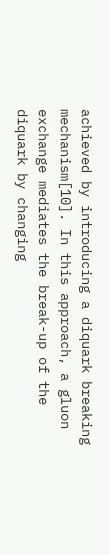achieved by introducing a diquark breaking mechanism[10]. In this approach, a gluon exchange mediates the break-up of the diquark by changing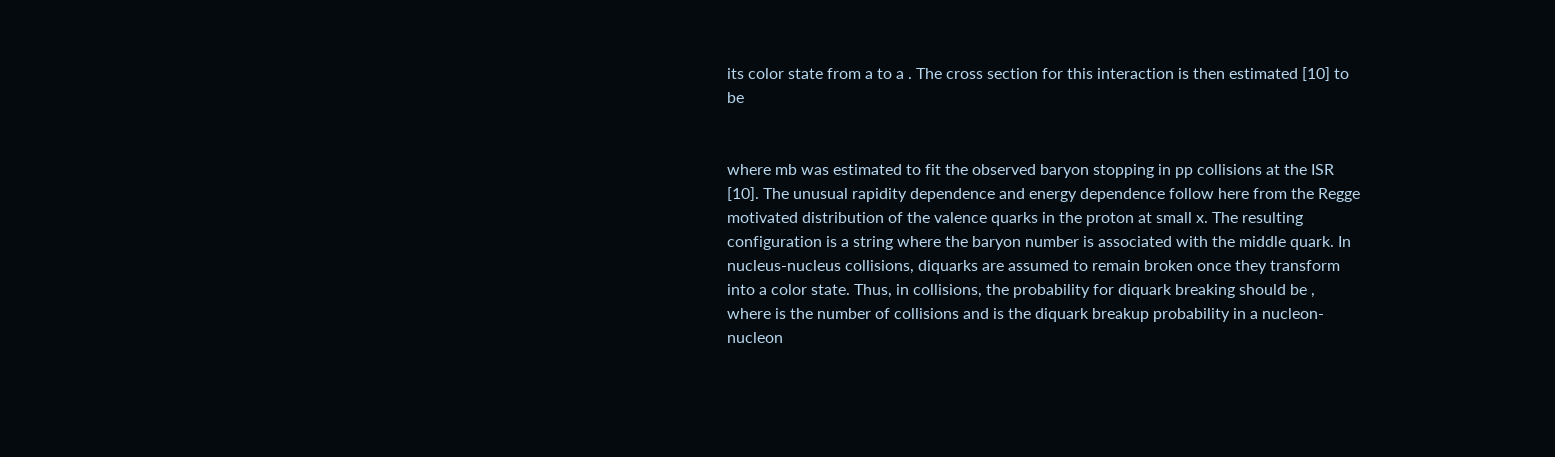its color state from a to a . The cross section for this interaction is then estimated [10] to be


where mb was estimated to fit the observed baryon stopping in pp collisions at the ISR [10]. The unusual rapidity dependence and energy dependence follow here from the Regge motivated distribution of the valence quarks in the proton at small x. The resulting configuration is a string where the baryon number is associated with the middle quark. In nucleus-nucleus collisions, diquarks are assumed to remain broken once they transform into a color state. Thus, in collisions, the probability for diquark breaking should be , where is the number of collisions and is the diquark breakup probability in a nucleon-nucleon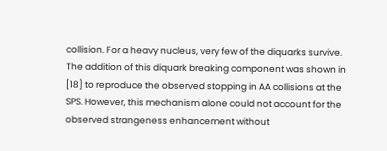collision. For a heavy nucleus, very few of the diquarks survive. The addition of this diquark breaking component was shown in [18] to reproduce the observed stopping in AA collisions at the SPS. However, this mechanism alone could not account for the observed strangeness enhancement without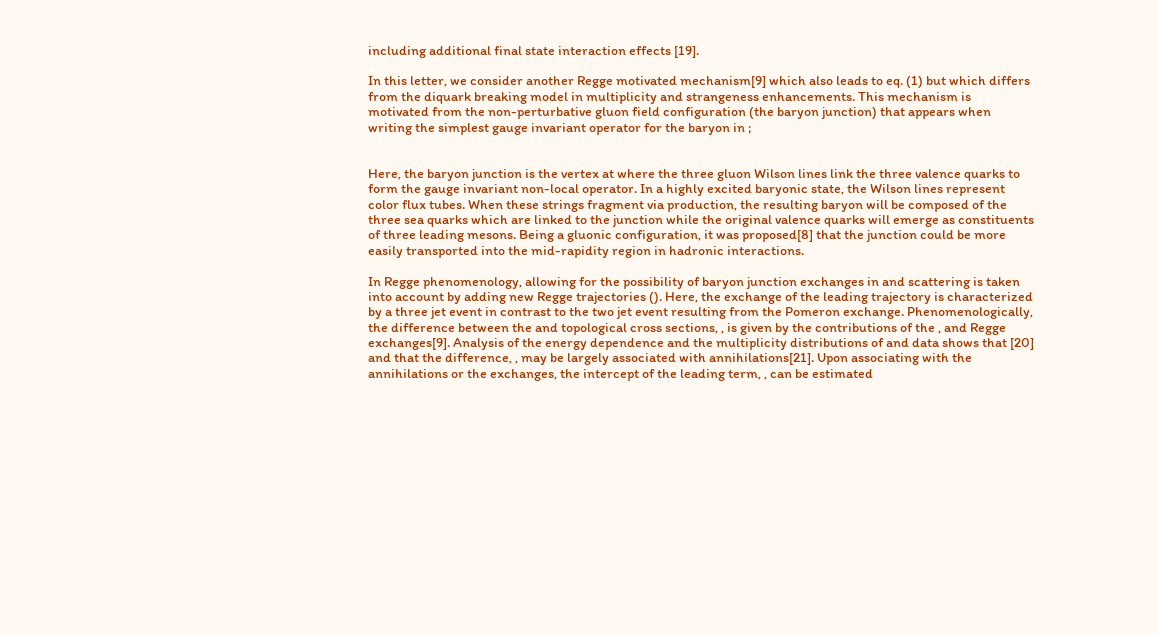including additional final state interaction effects [19].

In this letter, we consider another Regge motivated mechanism[9] which also leads to eq. (1) but which differs from the diquark breaking model in multiplicity and strangeness enhancements. This mechanism is motivated from the non-perturbative gluon field configuration (the baryon junction) that appears when writing the simplest gauge invariant operator for the baryon in ;


Here, the baryon junction is the vertex at where the three gluon Wilson lines link the three valence quarks to form the gauge invariant non-local operator. In a highly excited baryonic state, the Wilson lines represent color flux tubes. When these strings fragment via production, the resulting baryon will be composed of the three sea quarks which are linked to the junction while the original valence quarks will emerge as constituents of three leading mesons. Being a gluonic configuration, it was proposed[8] that the junction could be more easily transported into the mid-rapidity region in hadronic interactions.

In Regge phenomenology, allowing for the possibility of baryon junction exchanges in and scattering is taken into account by adding new Regge trajectories (). Here, the exchange of the leading trajectory is characterized by a three jet event in contrast to the two jet event resulting from the Pomeron exchange. Phenomenologically, the difference between the and topological cross sections, , is given by the contributions of the , and Regge exchanges[9]. Analysis of the energy dependence and the multiplicity distributions of and data shows that [20] and that the difference, , may be largely associated with annihilations[21]. Upon associating with the annihilations or the exchanges, the intercept of the leading term, , can be estimated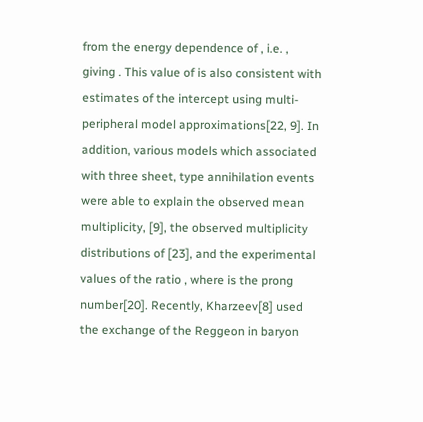from the energy dependence of , i.e. , giving . This value of is also consistent with estimates of the intercept using multi-peripheral model approximations[22, 9]. In addition, various models which associated with three sheet, type annihilation events were able to explain the observed mean multiplicity, [9], the observed multiplicity distributions of [23], and the experimental values of the ratio , where is the prong number[20]. Recently, Kharzeev[8] used the exchange of the Reggeon in baryon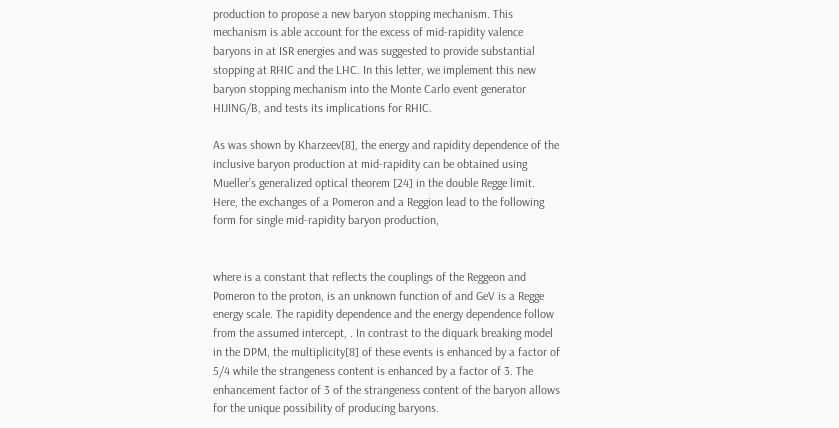production to propose a new baryon stopping mechanism. This mechanism is able account for the excess of mid-rapidity valence baryons in at ISR energies and was suggested to provide substantial stopping at RHIC and the LHC. In this letter, we implement this new baryon stopping mechanism into the Monte Carlo event generator HIJING/B, and tests its implications for RHIC.

As was shown by Kharzeev[8], the energy and rapidity dependence of the inclusive baryon production at mid-rapidity can be obtained using Mueller’s generalized optical theorem [24] in the double Regge limit. Here, the exchanges of a Pomeron and a Reggion lead to the following form for single mid-rapidity baryon production,


where is a constant that reflects the couplings of the Reggeon and Pomeron to the proton, is an unknown function of and GeV is a Regge energy scale. The rapidity dependence and the energy dependence follow from the assumed intercept, . In contrast to the diquark breaking model in the DPM, the multiplicity[8] of these events is enhanced by a factor of 5/4 while the strangeness content is enhanced by a factor of 3. The enhancement factor of 3 of the strangeness content of the baryon allows for the unique possibility of producing baryons.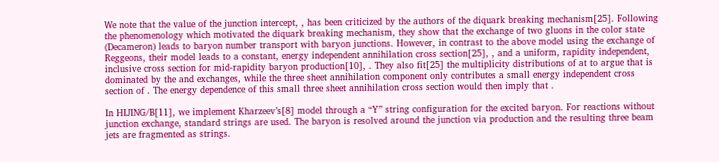We note that the value of the junction intercept, , has been criticized by the authors of the diquark breaking mechanism[25]. Following the phenomenology which motivated the diquark breaking mechanism, they show that the exchange of two gluons in the color state (Decameron) leads to baryon number transport with baryon junctions. However, in contrast to the above model using the exchange of Reggeons, their model leads to a constant, energy independent annihilation cross section[25], , and a uniform, rapidity independent, inclusive cross section for mid-rapidity baryon production[10], . They also fit[25] the multiplicity distributions of at to argue that is dominated by the and exchanges, while the three sheet annihilation component only contributes a small energy independent cross section of . The energy dependence of this small three sheet annihilation cross section would then imply that .

In HIJING/B[11], we implement Kharzeev’s[8] model through a “Y” string configuration for the excited baryon. For reactions without junction exchange, standard strings are used. The baryon is resolved around the junction via production and the resulting three beam jets are fragmented as strings.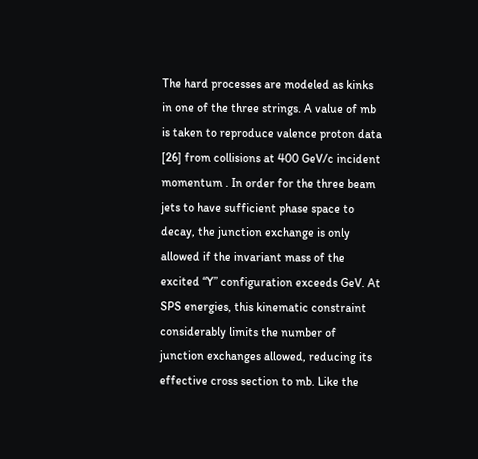The hard processes are modeled as kinks in one of the three strings. A value of mb is taken to reproduce valence proton data [26] from collisions at 400 GeV/c incident momentum . In order for the three beam jets to have sufficient phase space to decay, the junction exchange is only allowed if the invariant mass of the excited “Y” configuration exceeds GeV. At SPS energies, this kinematic constraint considerably limits the number of junction exchanges allowed, reducing its effective cross section to mb. Like the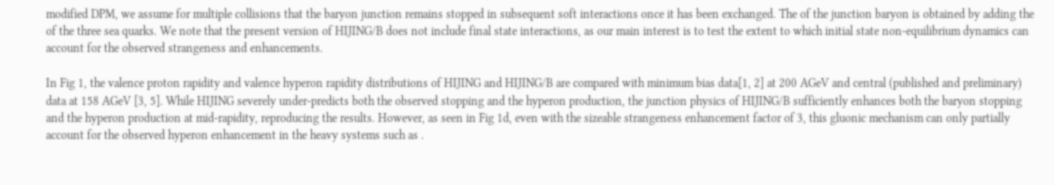modified DPM, we assume for multiple collisions that the baryon junction remains stopped in subsequent soft interactions once it has been exchanged. The of the junction baryon is obtained by adding the of the three sea quarks. We note that the present version of HIJING/B does not include final state interactions, as our main interest is to test the extent to which initial state non-equilibrium dynamics can account for the observed strangeness and enhancements.

In Fig 1, the valence proton rapidity and valence hyperon rapidity distributions of HIJING and HIJING/B are compared with minimum bias data[1, 2] at 200 AGeV and central (published and preliminary) data at 158 AGeV [3, 5]. While HIJING severely under-predicts both the observed stopping and the hyperon production, the junction physics of HIJING/B sufficiently enhances both the baryon stopping and the hyperon production at mid-rapidity, reproducing the results. However, as seen in Fig 1d, even with the sizeable strangeness enhancement factor of 3, this gluonic mechanism can only partially account for the observed hyperon enhancement in the heavy systems such as .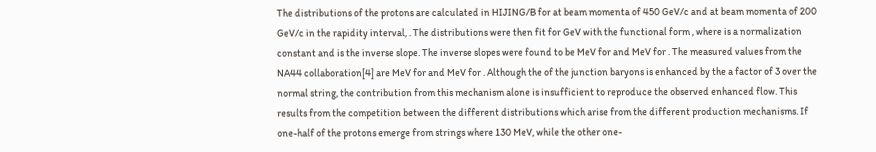The distributions of the protons are calculated in HIJING/B for at beam momenta of 450 GeV/c and at beam momenta of 200 GeV/c in the rapidity interval, . The distributions were then fit for GeV with the functional form , where is a normalization constant and is the inverse slope. The inverse slopes were found to be MeV for and MeV for . The measured values from the NA44 collaboration[4] are MeV for and MeV for . Although the of the junction baryons is enhanced by the a factor of 3 over the normal string, the contribution from this mechanism alone is insufficient to reproduce the observed enhanced flow. This results from the competition between the different distributions which arise from the different production mechanisms. If one-half of the protons emerge from strings where 130 MeV, while the other one-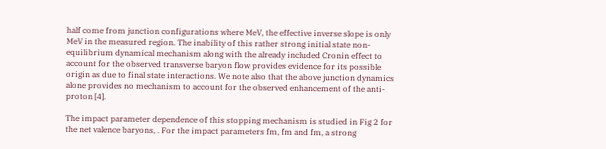half come from junction configurations where MeV, the effective inverse slope is only MeV in the measured region. The inability of this rather strong initial state non-equilibrium dynamical mechanism along with the already included Cronin effect to account for the observed transverse baryon flow provides evidence for its possible origin as due to final state interactions. We note also that the above junction dynamics alone provides no mechanism to account for the observed enhancement of the anti-proton [4].

The impact parameter dependence of this stopping mechanism is studied in Fig 2 for the net valence baryons, . For the impact parameters fm, fm and fm, a strong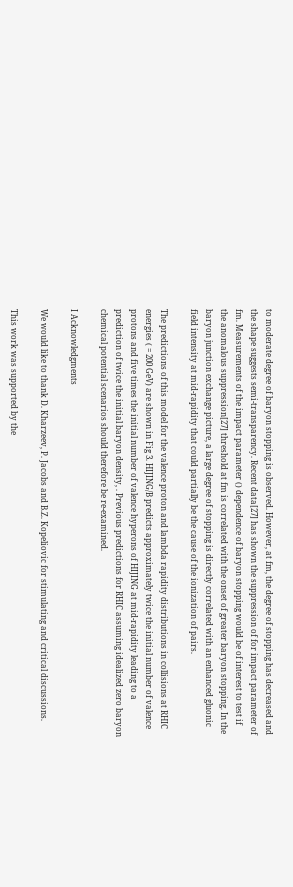to moderate degree of baryon stopping is observed. However, at fm, the degree of stopping has decreased and the shape suggests semi-transparency. Recent data[27] has shown the suppression of for impact parameter of fm. Measurements of the impact parameter () dependence of baryon stopping would be of interest to test if the anomalous suppression[27] threshold at fm is correlated with the onset of greater baryon stopping. In the baryon junction exchange picture, a large degree of stopping is directly correlated with an enhanced gluonic field intensity at mid-rapidity that could partially be the cause of the ionization of pairs.

The predictions of this model for the valence proton and lambda rapidity distributions in collisions at RHIC energies ( = 200 GeV) are shown in Fig 3. HIJING/B predicts approximately twice the initial number of valence protons and five times the initial number of valence hyperons of HIJING at mid-rapidity leading to a prediction of twice the initial baryon density, . Previous predictions for RHIC assuming idealized zero baryon chemical potential scenarios should therefore be re-examined.

I Acknowledgments

We would like to thank D. Kharzeev, P. Jacobs and B.Z. Kopeliovic for stimulating and critical discussions.

This work was supported by the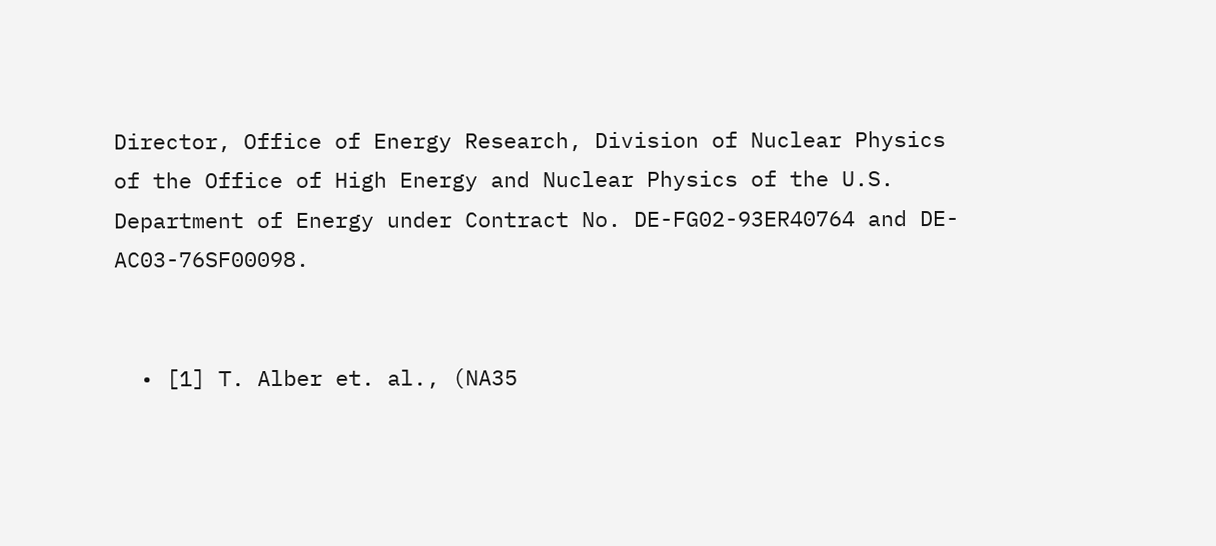Director, Office of Energy Research, Division of Nuclear Physics of the Office of High Energy and Nuclear Physics of the U.S. Department of Energy under Contract No. DE-FG02-93ER40764 and DE-AC03-76SF00098.


  • [1] T. Alber et. al., (NA35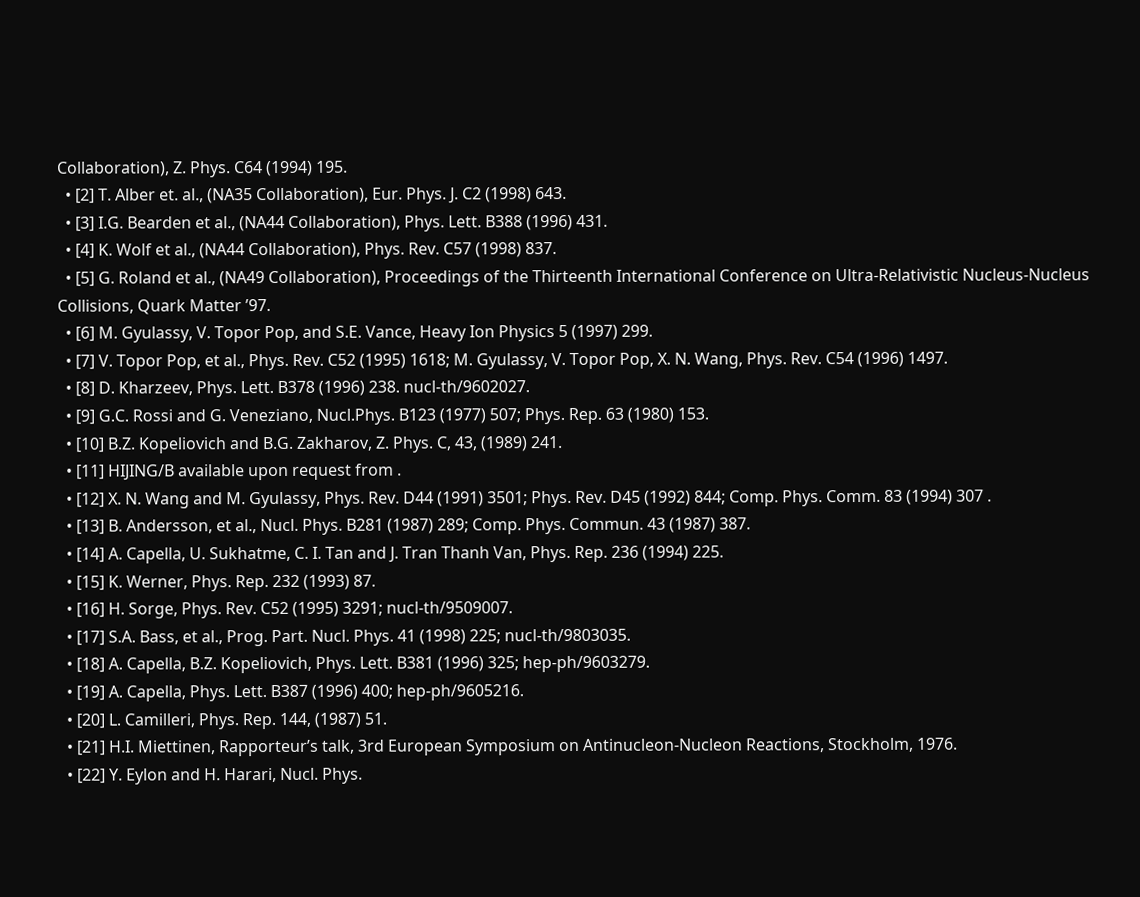Collaboration), Z. Phys. C64 (1994) 195.
  • [2] T. Alber et. al., (NA35 Collaboration), Eur. Phys. J. C2 (1998) 643.
  • [3] I.G. Bearden et al., (NA44 Collaboration), Phys. Lett. B388 (1996) 431.
  • [4] K. Wolf et al., (NA44 Collaboration), Phys. Rev. C57 (1998) 837.
  • [5] G. Roland et al., (NA49 Collaboration), Proceedings of the Thirteenth International Conference on Ultra-Relativistic Nucleus-Nucleus Collisions, Quark Matter ’97.
  • [6] M. Gyulassy, V. Topor Pop, and S.E. Vance, Heavy Ion Physics 5 (1997) 299.
  • [7] V. Topor Pop, et al., Phys. Rev. C52 (1995) 1618; M. Gyulassy, V. Topor Pop, X. N. Wang, Phys. Rev. C54 (1996) 1497.
  • [8] D. Kharzeev, Phys. Lett. B378 (1996) 238. nucl-th/9602027.
  • [9] G.C. Rossi and G. Veneziano, Nucl.Phys. B123 (1977) 507; Phys. Rep. 63 (1980) 153.
  • [10] B.Z. Kopeliovich and B.G. Zakharov, Z. Phys. C, 43, (1989) 241.
  • [11] HIJING/B available upon request from .
  • [12] X. N. Wang and M. Gyulassy, Phys. Rev. D44 (1991) 3501; Phys. Rev. D45 (1992) 844; Comp. Phys. Comm. 83 (1994) 307 .
  • [13] B. Andersson, et al., Nucl. Phys. B281 (1987) 289; Comp. Phys. Commun. 43 (1987) 387.
  • [14] A. Capella, U. Sukhatme, C. I. Tan and J. Tran Thanh Van, Phys. Rep. 236 (1994) 225.
  • [15] K. Werner, Phys. Rep. 232 (1993) 87.
  • [16] H. Sorge, Phys. Rev. C52 (1995) 3291; nucl-th/9509007.
  • [17] S.A. Bass, et al., Prog. Part. Nucl. Phys. 41 (1998) 225; nucl-th/9803035.
  • [18] A. Capella, B.Z. Kopeliovich, Phys. Lett. B381 (1996) 325; hep-ph/9603279.
  • [19] A. Capella, Phys. Lett. B387 (1996) 400; hep-ph/9605216.
  • [20] L. Camilleri, Phys. Rep. 144, (1987) 51.
  • [21] H.I. Miettinen, Rapporteur’s talk, 3rd European Symposium on Antinucleon-Nucleon Reactions, Stockholm, 1976.
  • [22] Y. Eylon and H. Harari, Nucl. Phys.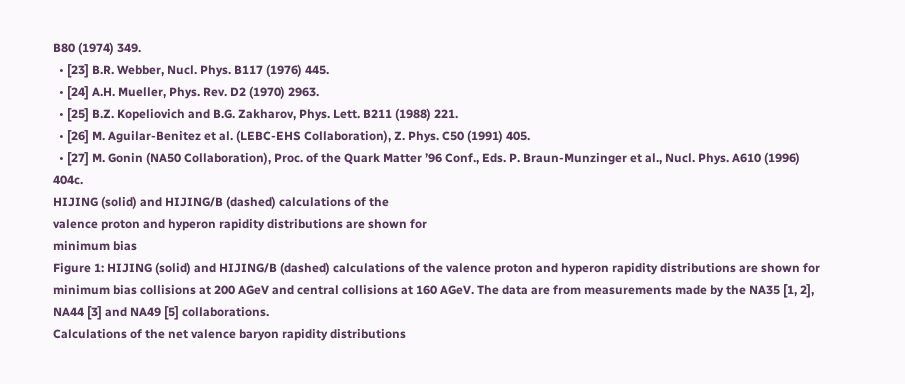B80 (1974) 349.
  • [23] B.R. Webber, Nucl. Phys. B117 (1976) 445.
  • [24] A.H. Mueller, Phys. Rev. D2 (1970) 2963.
  • [25] B.Z. Kopeliovich and B.G. Zakharov, Phys. Lett. B211 (1988) 221.
  • [26] M. Aguilar-Benitez et al. (LEBC-EHS Collaboration), Z. Phys. C50 (1991) 405.
  • [27] M. Gonin (NA50 Collaboration), Proc. of the Quark Matter ’96 Conf., Eds. P. Braun-Munzinger et al., Nucl. Phys. A610 (1996) 404c.
HIJING (solid) and HIJING/B (dashed) calculations of the
valence proton and hyperon rapidity distributions are shown for
minimum bias
Figure 1: HIJING (solid) and HIJING/B (dashed) calculations of the valence proton and hyperon rapidity distributions are shown for minimum bias collisions at 200 AGeV and central collisions at 160 AGeV. The data are from measurements made by the NA35 [1, 2], NA44 [3] and NA49 [5] collaborations.
Calculations of the net valence baryon rapidity distributions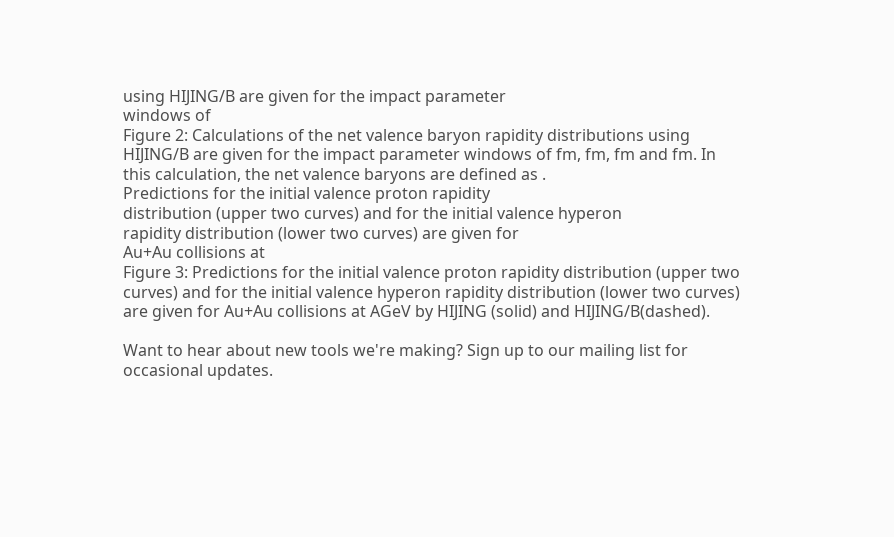using HIJING/B are given for the impact parameter
windows of
Figure 2: Calculations of the net valence baryon rapidity distributions using HIJING/B are given for the impact parameter windows of fm, fm, fm and fm. In this calculation, the net valence baryons are defined as .
Predictions for the initial valence proton rapidity
distribution (upper two curves) and for the initial valence hyperon
rapidity distribution (lower two curves) are given for
Au+Au collisions at
Figure 3: Predictions for the initial valence proton rapidity distribution (upper two curves) and for the initial valence hyperon rapidity distribution (lower two curves) are given for Au+Au collisions at AGeV by HIJING (solid) and HIJING/B(dashed).

Want to hear about new tools we're making? Sign up to our mailing list for occasional updates.